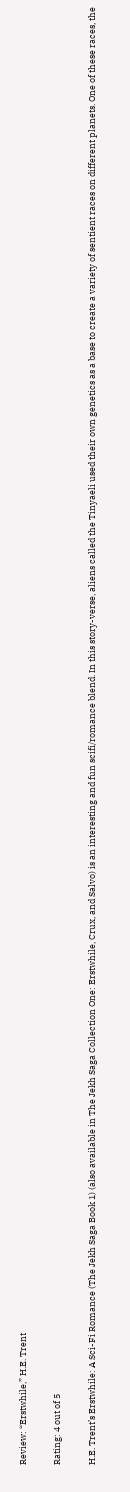Review: “Erstwhile,” H.E. Trent

Rating: 4 out of 5

H.E. Trent’s Erstwhile: A Sci-Fi Romance (The Jekh Saga Book 1) (also available in The Jekh Saga Collection One: Erstwhile, Crux, and Salvo) is an interesting and fun scifi/romance blend. In this story-verse, aliens called the Tinyaeli used their own genetics as a base to create a variety of sentient races on different planets. One of these races, the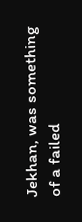Jekhan, was something of a failed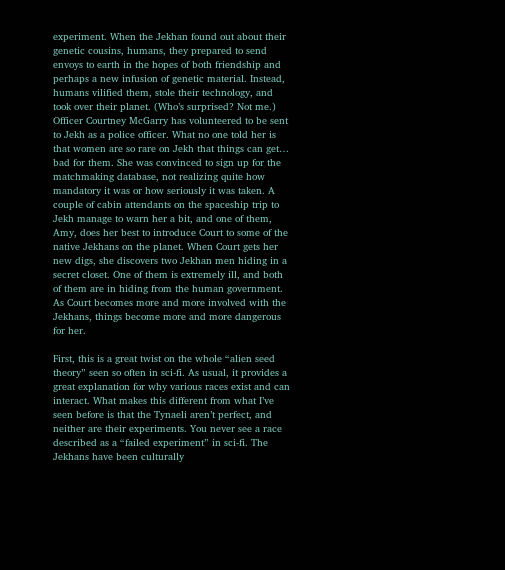experiment. When the Jekhan found out about their genetic cousins, humans, they prepared to send envoys to earth in the hopes of both friendship and perhaps a new infusion of genetic material. Instead, humans vilified them, stole their technology, and took over their planet. (Who’s surprised? Not me.) Officer Courtney McGarry has volunteered to be sent to Jekh as a police officer. What no one told her is that women are so rare on Jekh that things can get… bad for them. She was convinced to sign up for the matchmaking database, not realizing quite how mandatory it was or how seriously it was taken. A couple of cabin attendants on the spaceship trip to Jekh manage to warn her a bit, and one of them, Amy, does her best to introduce Court to some of the native Jekhans on the planet. When Court gets her new digs, she discovers two Jekhan men hiding in a secret closet. One of them is extremely ill, and both of them are in hiding from the human government. As Court becomes more and more involved with the Jekhans, things become more and more dangerous for her.

First, this is a great twist on the whole “alien seed theory” seen so often in sci-fi. As usual, it provides a great explanation for why various races exist and can interact. What makes this different from what I’ve seen before is that the Tynaeli aren’t perfect, and neither are their experiments. You never see a race described as a “failed experiment” in sci-fi. The Jekhans have been culturally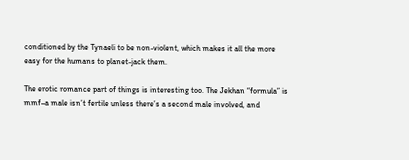conditioned by the Tynaeli to be non-violent, which makes it all the more easy for the humans to planet-jack them.

The erotic romance part of things is interesting too. The Jekhan “formula” is mmf–a male isn’t fertile unless there’s a second male involved, and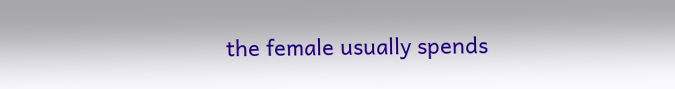the female usually spends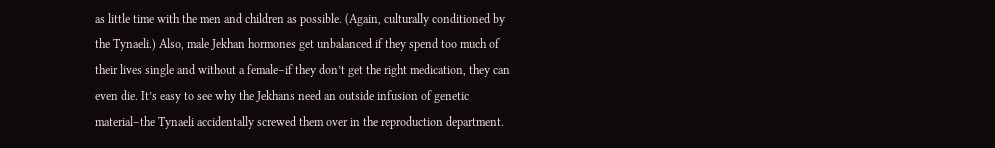as little time with the men and children as possible. (Again, culturally conditioned by the Tynaeli.) Also, male Jekhan hormones get unbalanced if they spend too much of their lives single and without a female–if they don’t get the right medication, they can even die. It’s easy to see why the Jekhans need an outside infusion of genetic material–the Tynaeli accidentally screwed them over in the reproduction department.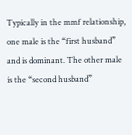Typically in the mmf relationship, one male is the “first husband” and is dominant. The other male is the “second husband”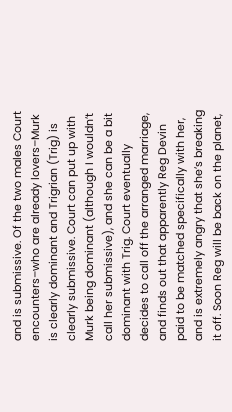and is submissive. Of the two males Court encounters–who are already lovers–Murk is clearly dominant and Trigrian (Trig) is clearly submissive. Court can put up with Murk being dominant (although I wouldn’t call her submissive), and she can be a bit dominant with Trig. Court eventually decides to call off the arranged marriage, and finds out that apparently Reg Devin paid to be matched specifically with her, and is extremely angry that she’s breaking it off. Soon Reg will be back on the planet,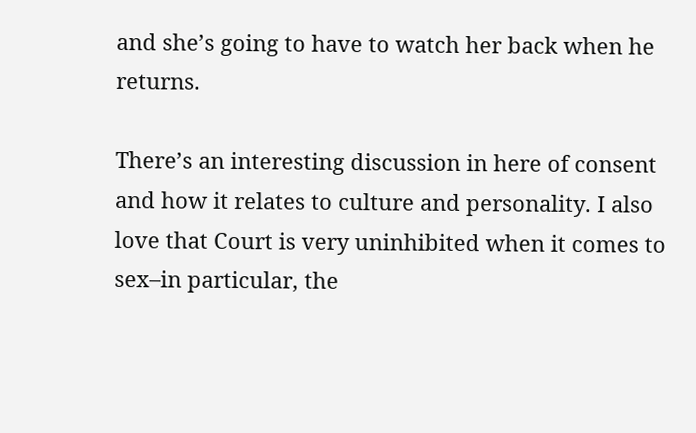and she’s going to have to watch her back when he returns.

There’s an interesting discussion in here of consent and how it relates to culture and personality. I also love that Court is very uninhibited when it comes to sex–in particular, the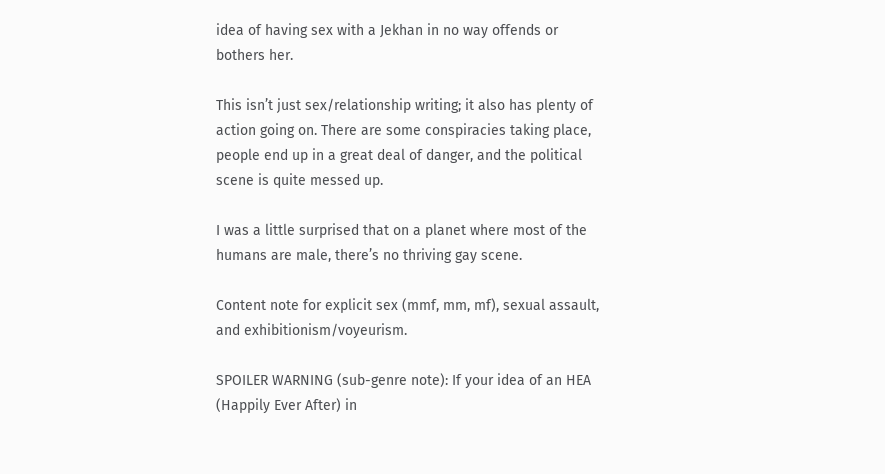idea of having sex with a Jekhan in no way offends or bothers her.

This isn’t just sex/relationship writing; it also has plenty of action going on. There are some conspiracies taking place, people end up in a great deal of danger, and the political scene is quite messed up.

I was a little surprised that on a planet where most of the humans are male, there’s no thriving gay scene.

Content note for explicit sex (mmf, mm, mf), sexual assault, and exhibitionism/voyeurism.

SPOILER WARNING (sub-genre note): If your idea of an HEA (Happily Ever After) in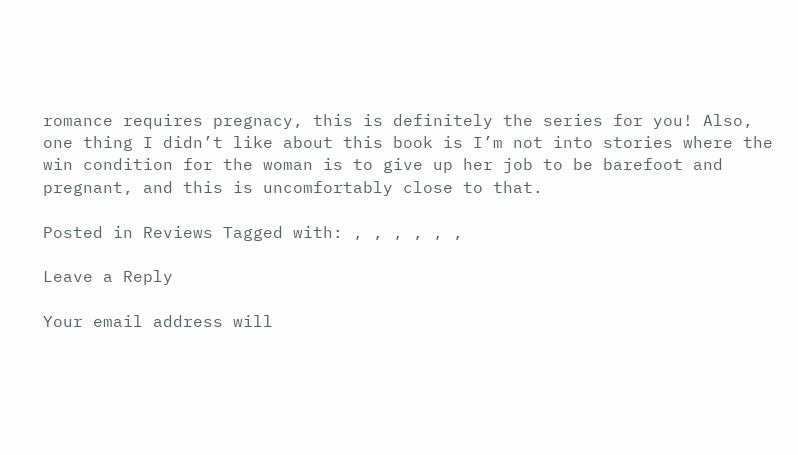romance requires pregnacy, this is definitely the series for you! Also, one thing I didn’t like about this book is I’m not into stories where the win condition for the woman is to give up her job to be barefoot and pregnant, and this is uncomfortably close to that.

Posted in Reviews Tagged with: , , , , , ,

Leave a Reply

Your email address will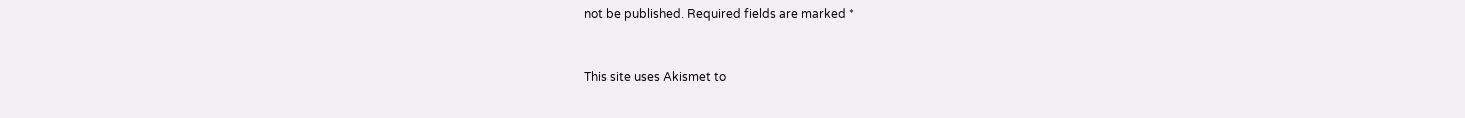not be published. Required fields are marked *


This site uses Akismet to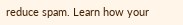reduce spam. Learn how your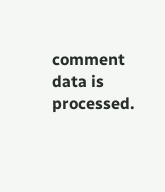comment data is processed.